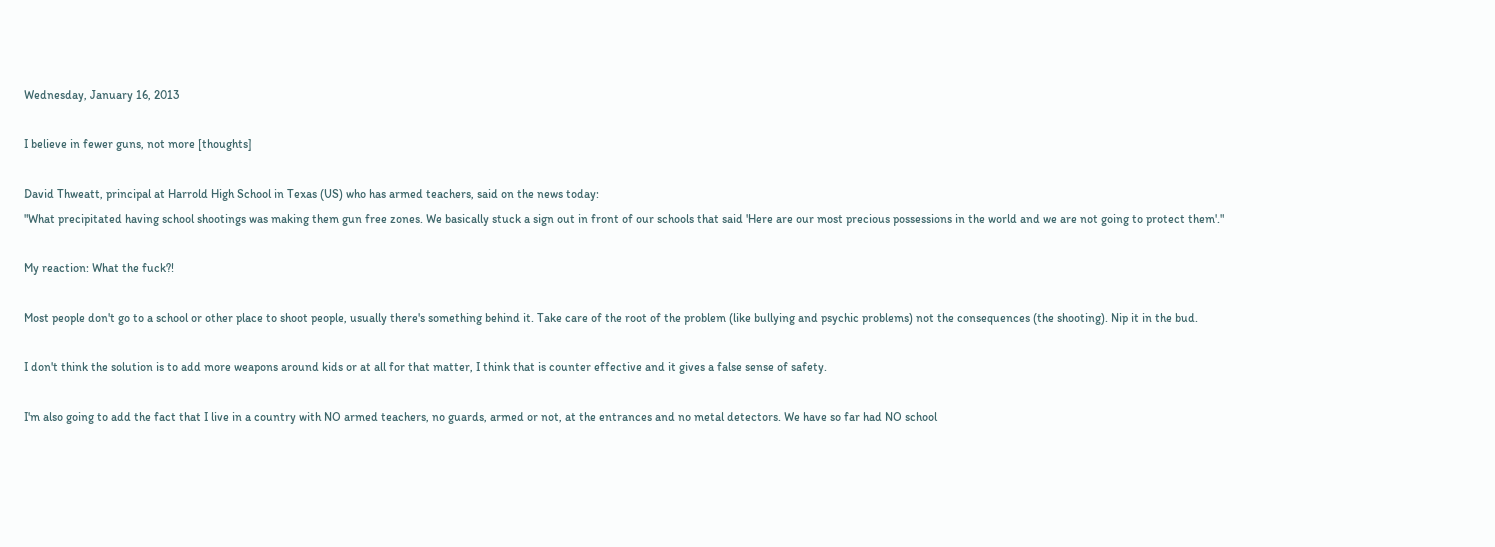Wednesday, January 16, 2013

I believe in fewer guns, not more [thoughts]

David Thweatt, principal at Harrold High School in Texas (US) who has armed teachers, said on the news today:
"What precipitated having school shootings was making them gun free zones. We basically stuck a sign out in front of our schools that said 'Here are our most precious possessions in the world and we are not going to protect them'."

My reaction: What the fuck?!

Most people don't go to a school or other place to shoot people, usually there's something behind it. Take care of the root of the problem (like bullying and psychic problems) not the consequences (the shooting). Nip it in the bud.

I don't think the solution is to add more weapons around kids or at all for that matter, I think that is counter effective and it gives a false sense of safety.

I'm also going to add the fact that I live in a country with NO armed teachers, no guards, armed or not, at the entrances and no metal detectors. We have so far had NO school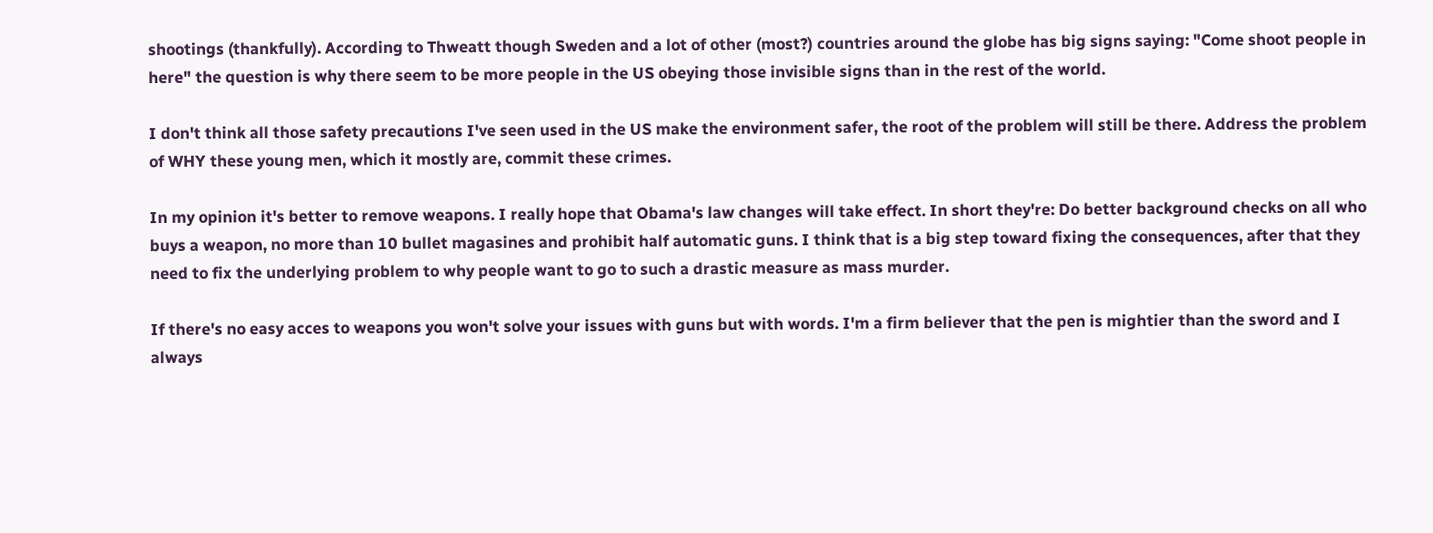shootings (thankfully). According to Thweatt though Sweden and a lot of other (most?) countries around the globe has big signs saying: "Come shoot people in here" the question is why there seem to be more people in the US obeying those invisible signs than in the rest of the world.

I don't think all those safety precautions I've seen used in the US make the environment safer, the root of the problem will still be there. Address the problem of WHY these young men, which it mostly are, commit these crimes.

In my opinion it's better to remove weapons. I really hope that Obama's law changes will take effect. In short they're: Do better background checks on all who buys a weapon, no more than 10 bullet magasines and prohibit half automatic guns. I think that is a big step toward fixing the consequences, after that they need to fix the underlying problem to why people want to go to such a drastic measure as mass murder.

If there's no easy acces to weapons you won't solve your issues with guns but with words. I'm a firm believer that the pen is mightier than the sword and I always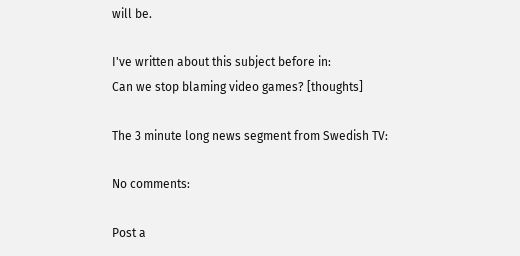will be.

I've written about this subject before in:
Can we stop blaming video games? [thoughts]

The 3 minute long news segment from Swedish TV:

No comments:

Post a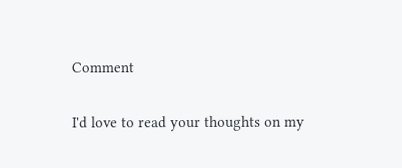Comment

I'd love to read your thoughts on my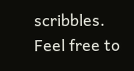scribbles. Feel free to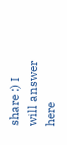share :) I will answer here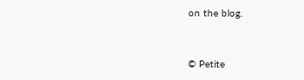on the blog.


© Petite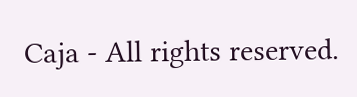Caja - All rights reserved.